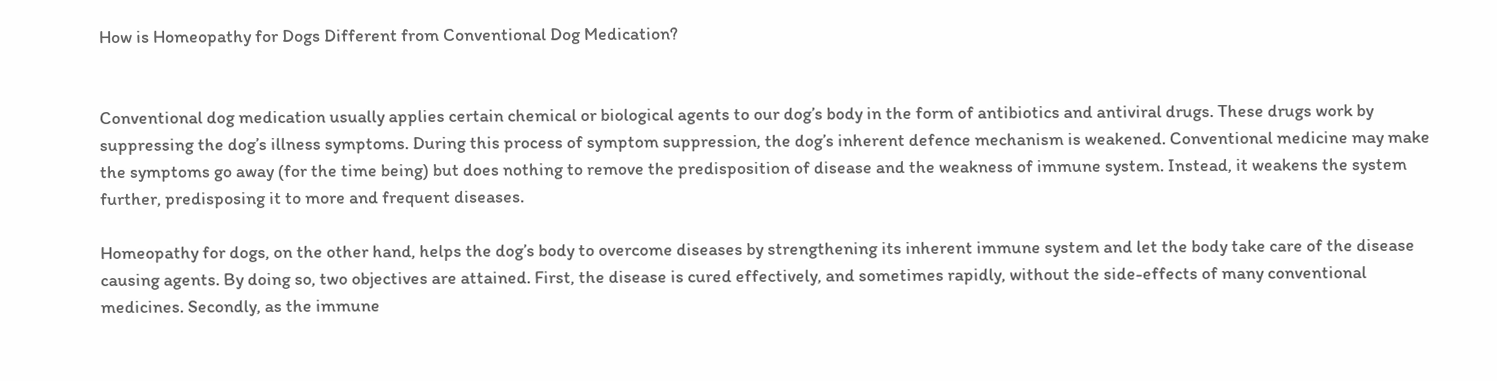How is Homeopathy for Dogs Different from Conventional Dog Medication?


Conventional dog medication usually applies certain chemical or biological agents to our dog’s body in the form of antibiotics and antiviral drugs. These drugs work by suppressing the dog’s illness symptoms. During this process of symptom suppression, the dog’s inherent defence mechanism is weakened. Conventional medicine may make the symptoms go away (for the time being) but does nothing to remove the predisposition of disease and the weakness of immune system. Instead, it weakens the system further, predisposing it to more and frequent diseases.

Homeopathy for dogs, on the other hand, helps the dog’s body to overcome diseases by strengthening its inherent immune system and let the body take care of the disease causing agents. By doing so, two objectives are attained. First, the disease is cured effectively, and sometimes rapidly, without the side-effects of many conventional medicines. Secondly, as the immune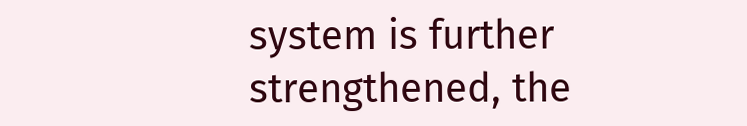system is further strengthened, the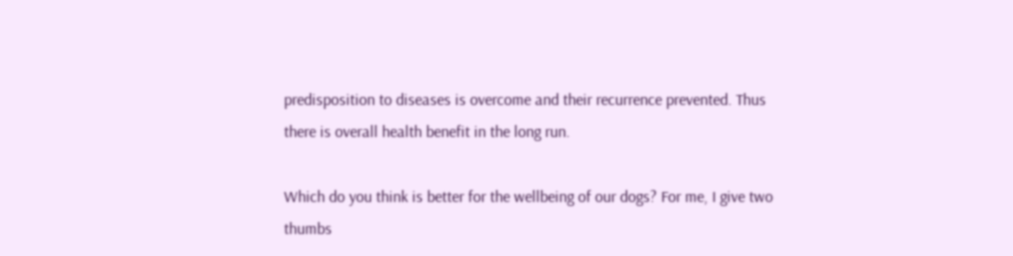predisposition to diseases is overcome and their recurrence prevented. Thus there is overall health benefit in the long run.

Which do you think is better for the wellbeing of our dogs? For me, I give two thumbs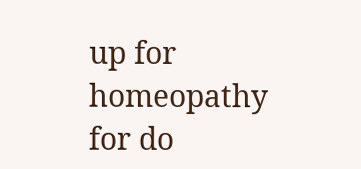up for homeopathy for do